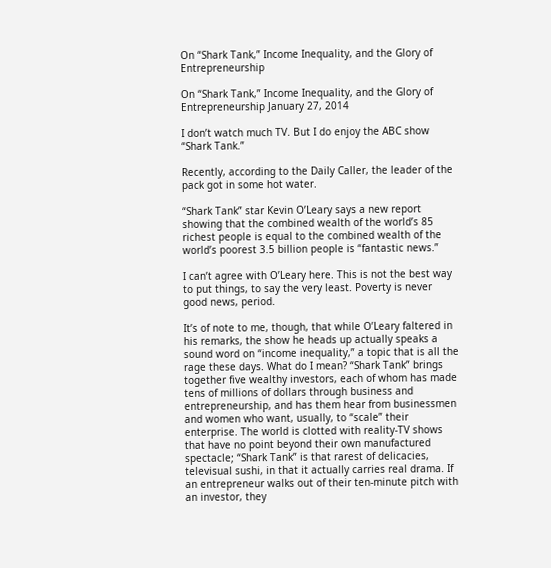On “Shark Tank,” Income Inequality, and the Glory of Entrepreneurship

On “Shark Tank,” Income Inequality, and the Glory of Entrepreneurship January 27, 2014

I don’t watch much TV. But I do enjoy the ABC show “Shark Tank.”

Recently, according to the Daily Caller, the leader of the pack got in some hot water.

“Shark Tank” star Kevin O’Leary says a new report showing that the combined wealth of the world’s 85 richest people is equal to the combined wealth of the world’s poorest 3.5 billion people is “fantastic news.”

I can’t agree with O’Leary here. This is not the best way to put things, to say the very least. Poverty is never good news, period.

It’s of note to me, though, that while O’Leary faltered in his remarks, the show he heads up actually speaks a sound word on “income inequality,” a topic that is all the rage these days. What do I mean? “Shark Tank” brings together five wealthy investors, each of whom has made tens of millions of dollars through business and entrepreneurship, and has them hear from businessmen and women who want, usually, to “scale” their enterprise. The world is clotted with reality-TV shows that have no point beyond their own manufactured spectacle; “Shark Tank” is that rarest of delicacies, televisual sushi, in that it actually carries real drama. If an entrepreneur walks out of their ten-minute pitch with an investor, they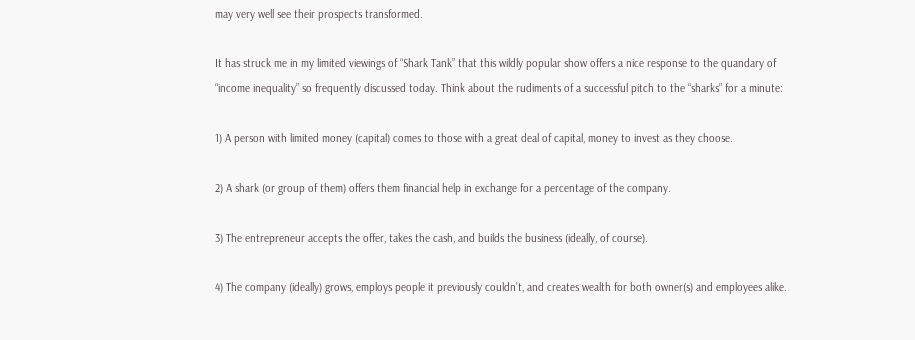may very well see their prospects transformed.

It has struck me in my limited viewings of “Shark Tank” that this wildly popular show offers a nice response to the quandary of “income inequality” so frequently discussed today. Think about the rudiments of a successful pitch to the “sharks” for a minute:

1) A person with limited money (capital) comes to those with a great deal of capital, money to invest as they choose.

2) A shark (or group of them) offers them financial help in exchange for a percentage of the company.

3) The entrepreneur accepts the offer, takes the cash, and builds the business (ideally, of course).

4) The company (ideally) grows, employs people it previously couldn’t, and creates wealth for both owner(s) and employees alike.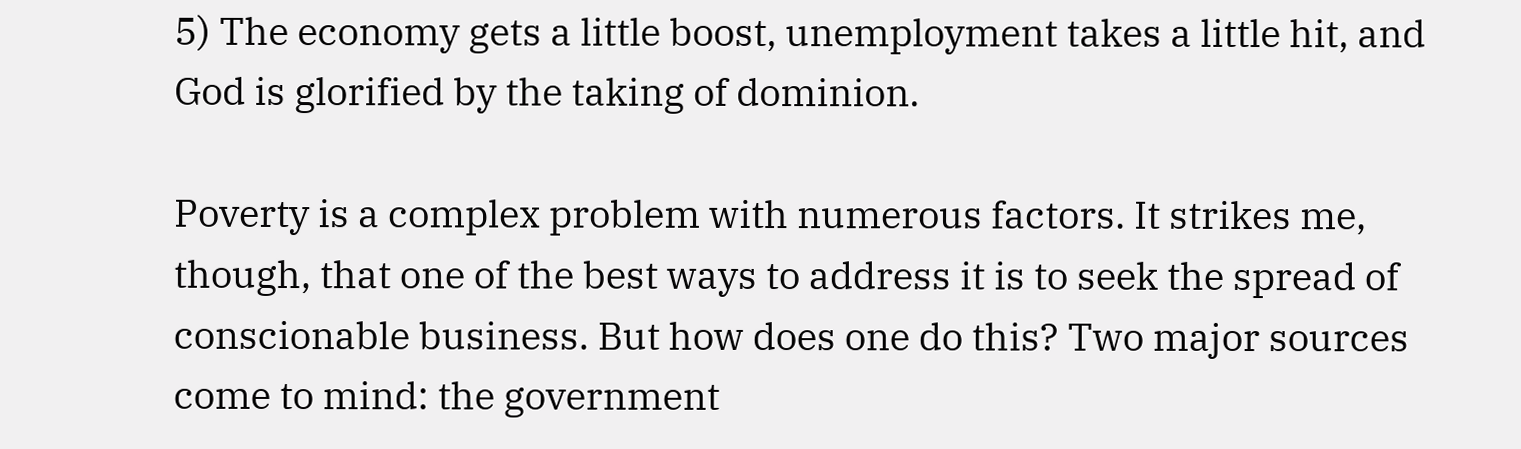5) The economy gets a little boost, unemployment takes a little hit, and God is glorified by the taking of dominion.

Poverty is a complex problem with numerous factors. It strikes me, though, that one of the best ways to address it is to seek the spread of conscionable business. But how does one do this? Two major sources come to mind: the government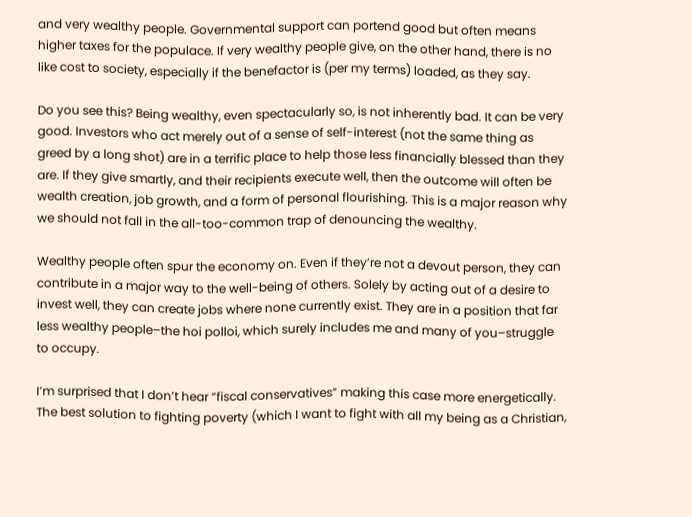and very wealthy people. Governmental support can portend good but often means higher taxes for the populace. If very wealthy people give, on the other hand, there is no like cost to society, especially if the benefactor is (per my terms) loaded, as they say.

Do you see this? Being wealthy, even spectacularly so, is not inherently bad. It can be very good. Investors who act merely out of a sense of self-interest (not the same thing as greed by a long shot) are in a terrific place to help those less financially blessed than they are. If they give smartly, and their recipients execute well, then the outcome will often be wealth creation, job growth, and a form of personal flourishing. This is a major reason why we should not fall in the all-too-common trap of denouncing the wealthy.

Wealthy people often spur the economy on. Even if they’re not a devout person, they can contribute in a major way to the well-being of others. Solely by acting out of a desire to invest well, they can create jobs where none currently exist. They are in a position that far less wealthy people–the hoi polloi, which surely includes me and many of you–struggle to occupy.

I’m surprised that I don’t hear “fiscal conservatives” making this case more energetically. The best solution to fighting poverty (which I want to fight with all my being as a Christian,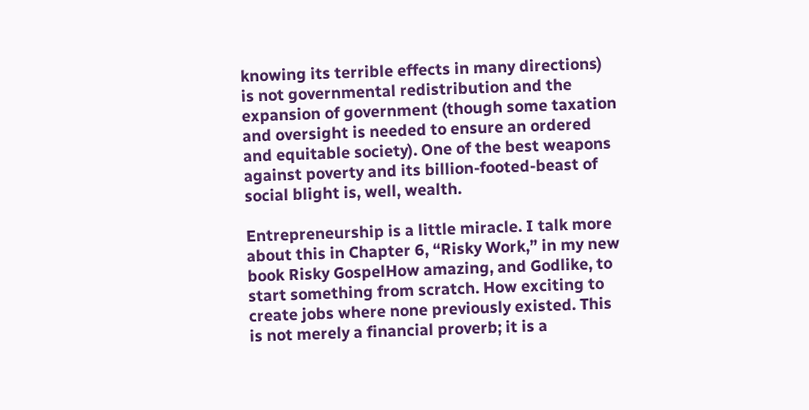knowing its terrible effects in many directions) is not governmental redistribution and the expansion of government (though some taxation and oversight is needed to ensure an ordered and equitable society). One of the best weapons against poverty and its billion-footed-beast of social blight is, well, wealth.

Entrepreneurship is a little miracle. I talk more about this in Chapter 6, “Risky Work,” in my new book Risky GospelHow amazing, and Godlike, to start something from scratch. How exciting to create jobs where none previously existed. This is not merely a financial proverb; it is a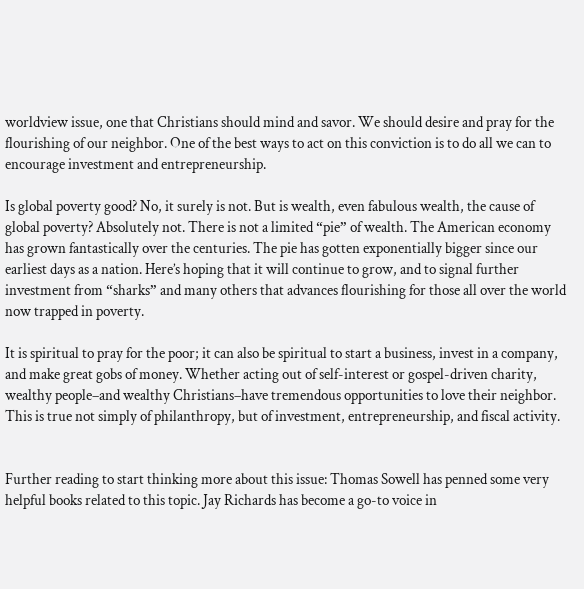worldview issue, one that Christians should mind and savor. We should desire and pray for the flourishing of our neighbor. One of the best ways to act on this conviction is to do all we can to encourage investment and entrepreneurship.

Is global poverty good? No, it surely is not. But is wealth, even fabulous wealth, the cause of global poverty? Absolutely not. There is not a limited “pie” of wealth. The American economy has grown fantastically over the centuries. The pie has gotten exponentially bigger since our earliest days as a nation. Here’s hoping that it will continue to grow, and to signal further investment from “sharks” and many others that advances flourishing for those all over the world now trapped in poverty.

It is spiritual to pray for the poor; it can also be spiritual to start a business, invest in a company, and make great gobs of money. Whether acting out of self-interest or gospel-driven charity, wealthy people–and wealthy Christians–have tremendous opportunities to love their neighbor. This is true not simply of philanthropy, but of investment, entrepreneurship, and fiscal activity.


Further reading to start thinking more about this issue: Thomas Sowell has penned some very helpful books related to this topic. Jay Richards has become a go-to voice in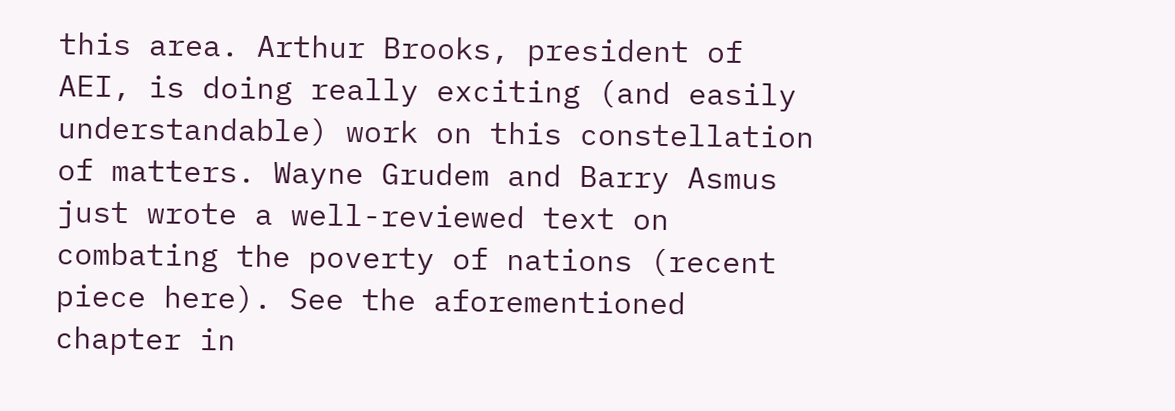this area. Arthur Brooks, president of AEI, is doing really exciting (and easily understandable) work on this constellation of matters. Wayne Grudem and Barry Asmus just wrote a well-reviewed text on combating the poverty of nations (recent piece here). See the aforementioned chapter in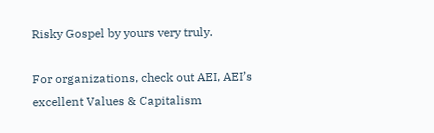Risky Gospel by yours very truly.

For organizations, check out AEI, AEI’s excellent Values & Capitalism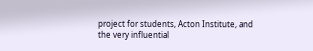project for students, Acton Institute, and the very influential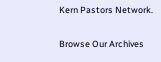Kern Pastors Network.

Browse Our Archives